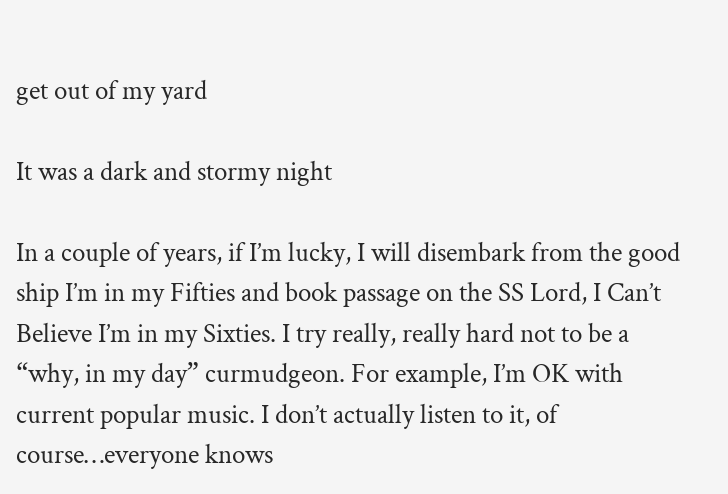get out of my yard

It was a dark and stormy night

In a couple of years, if I’m lucky, I will disembark from the good ship I’m in my Fifties and book passage on the SS Lord, I Can’t Believe I’m in my Sixties. I try really, really hard not to be a “why, in my day” curmudgeon. For example, I’m OK with current popular music. I don’t actually listen to it, of course…everyone knows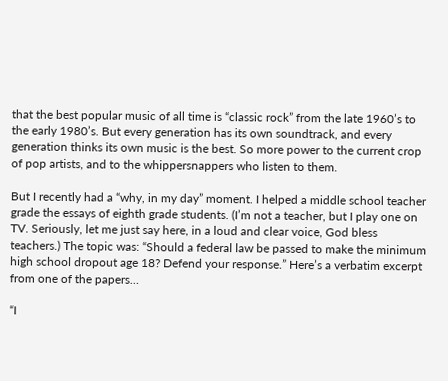that the best popular music of all time is “classic rock” from the late 1960’s to the early 1980’s. But every generation has its own soundtrack, and every generation thinks its own music is the best. So more power to the current crop of pop artists, and to the whippersnappers who listen to them.

But I recently had a “why, in my day” moment. I helped a middle school teacher grade the essays of eighth grade students. (I’m not a teacher, but I play one on TV. Seriously, let me just say here, in a loud and clear voice, God bless teachers.) The topic was: “Should a federal law be passed to make the minimum high school dropout age 18? Defend your response.” Here’s a verbatim excerpt from one of the papers…

“I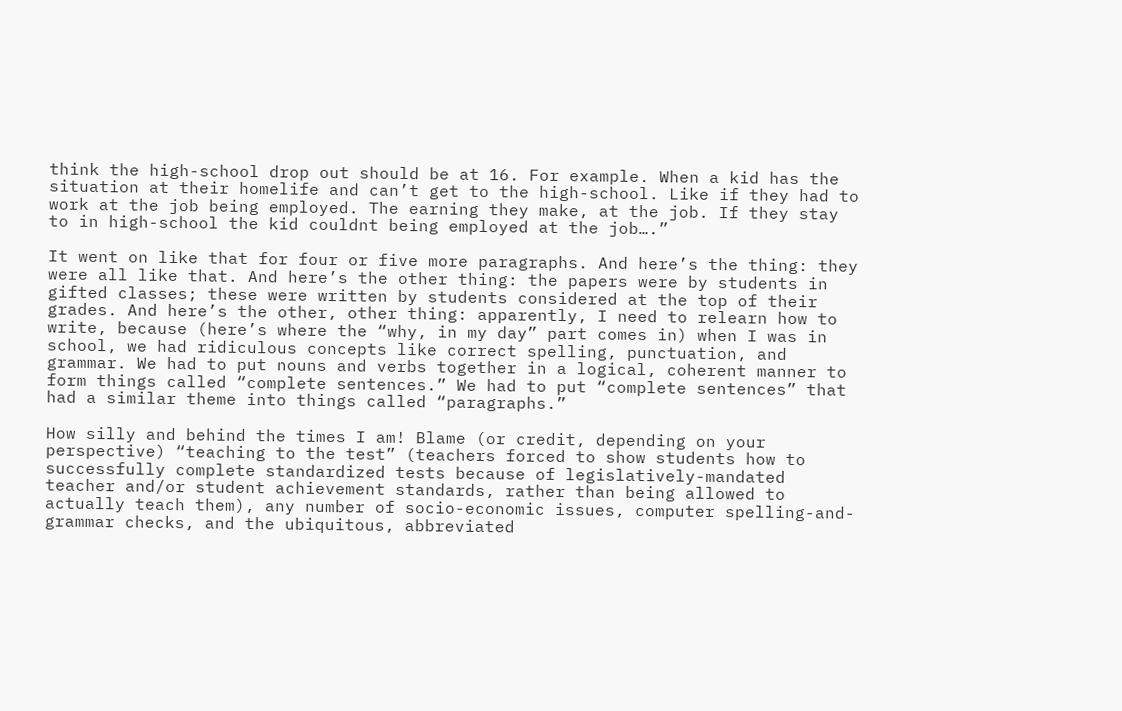think the high-school drop out should be at 16. For example. When a kid has the situation at their homelife and can’t get to the high-school. Like if they had to work at the job being employed. The earning they make, at the job. If they stay to in high-school the kid couldnt being employed at the job….”

It went on like that for four or five more paragraphs. And here’s the thing: they were all like that. And here’s the other thing: the papers were by students in gifted classes; these were written by students considered at the top of their grades. And here’s the other, other thing: apparently, I need to relearn how to write, because (here’s where the “why, in my day” part comes in) when I was in school, we had ridiculous concepts like correct spelling, punctuation, and grammar. We had to put nouns and verbs together in a logical, coherent manner to form things called “complete sentences.” We had to put “complete sentences” that had a similar theme into things called “paragraphs.”

How silly and behind the times I am! Blame (or credit, depending on your perspective) “teaching to the test” (teachers forced to show students how to successfully complete standardized tests because of legislatively-mandated teacher and/or student achievement standards, rather than being allowed to actually teach them), any number of socio-economic issues, computer spelling-and-grammar checks, and the ubiquitous, abbreviated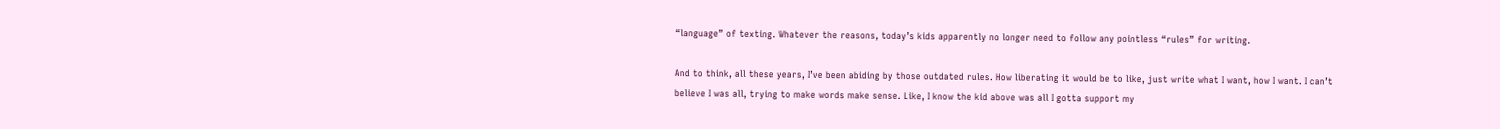“language” of texting. Whatever the reasons, today’s kids apparently no longer need to follow any pointless “rules” for writing.

And to think, all these years, I’ve been abiding by those outdated rules. How liberating it would be to like, just write what I want, how I want. I can’t believe I was all, trying to make words make sense. Like, I know the kid above was all I gotta support my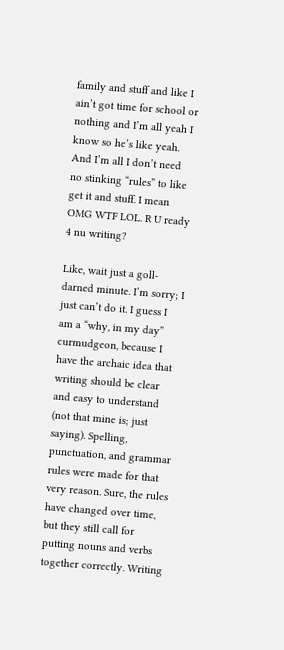family and stuff and like I ain’t got time for school or nothing and I’m all yeah I know so he’s like yeah. And I’m all I don’t need no stinking “rules” to like get it and stuff. I mean OMG WTF LOL. R U ready 4 nu writing?

Like, wait just a goll-darned minute. I’m sorry; I just can’t do it. I guess I am a “why, in my day” curmudgeon, because I have the archaic idea that writing should be clear and easy to understand (not that mine is; just saying). Spelling, punctuation, and grammar rules were made for that very reason. Sure, the rules have changed over time, but they still call for putting nouns and verbs together correctly. Writing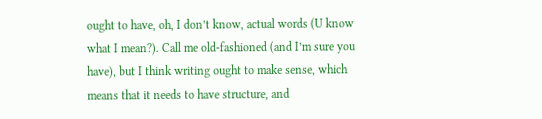ought to have, oh, I don’t know, actual words (U know what I mean?). Call me old-fashioned (and I’m sure you have), but I think writing ought to make sense, which means that it needs to have structure, and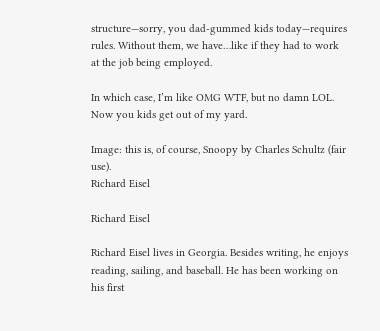structure—sorry, you dad-gummed kids today—requires rules. Without them, we have…like if they had to work at the job being employed.

In which case, I’m like OMG WTF, but no damn LOL. Now you kids get out of my yard.

Image: this is, of course, Snoopy by Charles Schultz (fair use).
Richard Eisel

Richard Eisel

Richard Eisel lives in Georgia. Besides writing, he enjoys reading, sailing, and baseball. He has been working on his first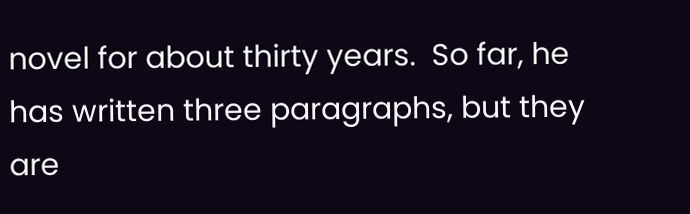novel for about thirty years.  So far, he has written three paragraphs, but they are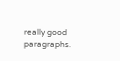really good paragraphs.